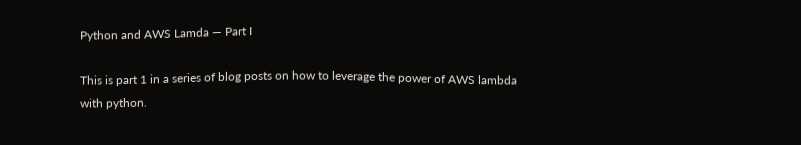Python and AWS Lamda — Part I

This is part 1 in a series of blog posts on how to leverage the power of AWS lambda with python.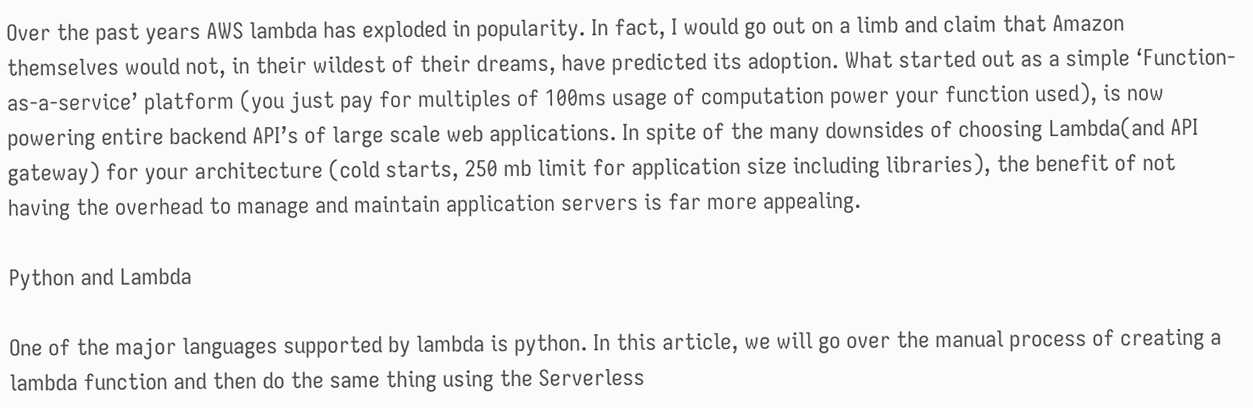Over the past years AWS lambda has exploded in popularity. In fact, I would go out on a limb and claim that Amazon themselves would not, in their wildest of their dreams, have predicted its adoption. What started out as a simple ‘Function-as-a-service’ platform (you just pay for multiples of 100ms usage of computation power your function used), is now powering entire backend API’s of large scale web applications. In spite of the many downsides of choosing Lambda(and API gateway) for your architecture (cold starts, 250 mb limit for application size including libraries), the benefit of not having the overhead to manage and maintain application servers is far more appealing.

Python and Lambda

One of the major languages supported by lambda is python. In this article, we will go over the manual process of creating a lambda function and then do the same thing using the Serverless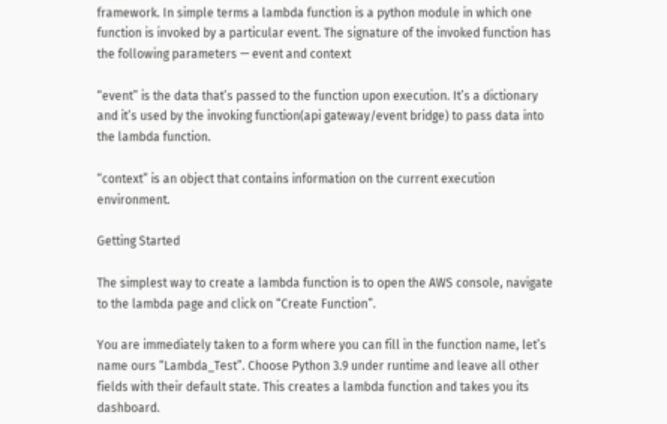framework. In simple terms a lambda function is a python module in which one function is invoked by a particular event. The signature of the invoked function has the following parameters — event and context

“event” is the data that’s passed to the function upon execution. It’s a dictionary and it’s used by the invoking function(api gateway/event bridge) to pass data into the lambda function.

“context” is an object that contains information on the current execution environment.

Getting Started

The simplest way to create a lambda function is to open the AWS console, navigate to the lambda page and click on “Create Function”.

You are immediately taken to a form where you can fill in the function name, let’s name ours “Lambda_Test”. Choose Python 3.9 under runtime and leave all other fields with their default state. This creates a lambda function and takes you its dashboard.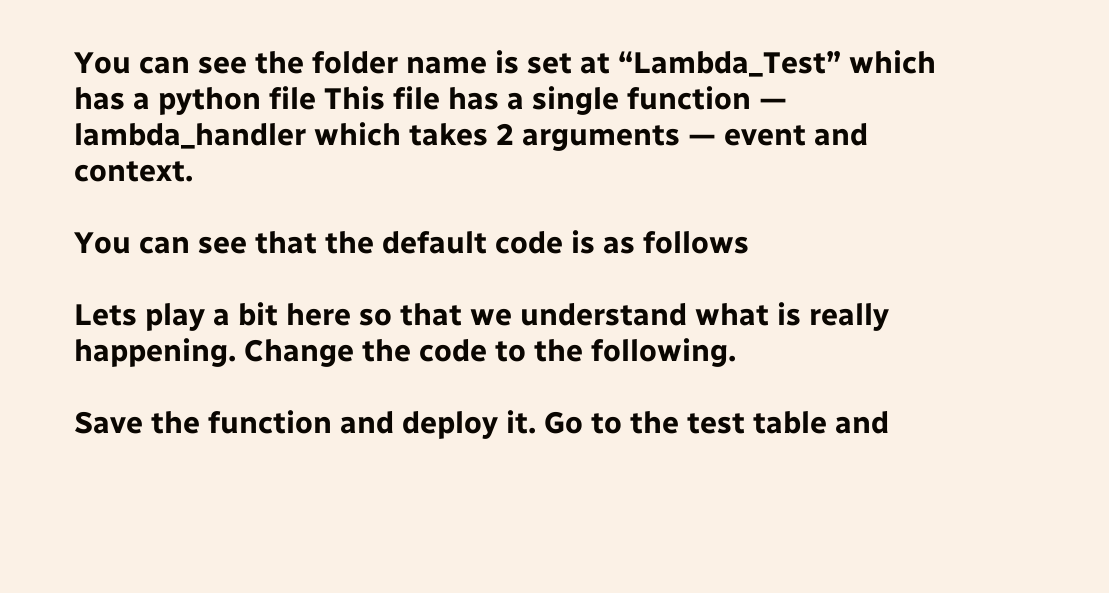You can see the folder name is set at “Lambda_Test” which has a python file This file has a single function — lambda_handler which takes 2 arguments — event and context.

You can see that the default code is as follows

Lets play a bit here so that we understand what is really happening. Change the code to the following.

Save the function and deploy it. Go to the test table and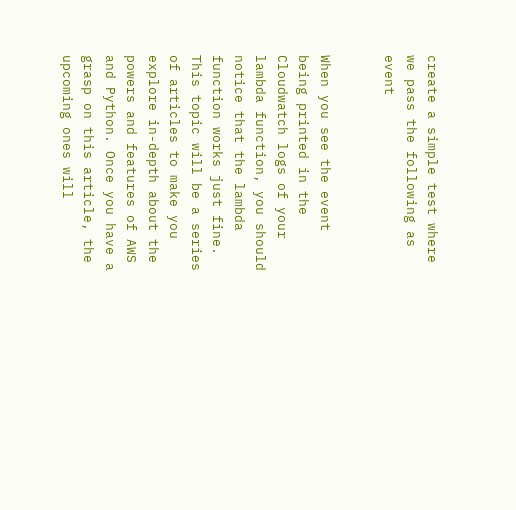create a simple test where we pass the following as event


When you see the event being printed in the Cloudwatch logs of your lambda function, you should notice that the lambda function works just fine.
This topic will be a series of articles to make you explore in-depth about the powers and features of AWS and Python. Once you have a grasp on this article, the upcoming ones will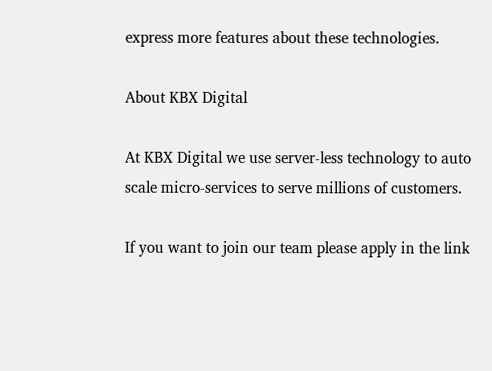express more features about these technologies.

About KBX Digital

At KBX Digital we use server-less technology to auto scale micro-services to serve millions of customers.

If you want to join our team please apply in the link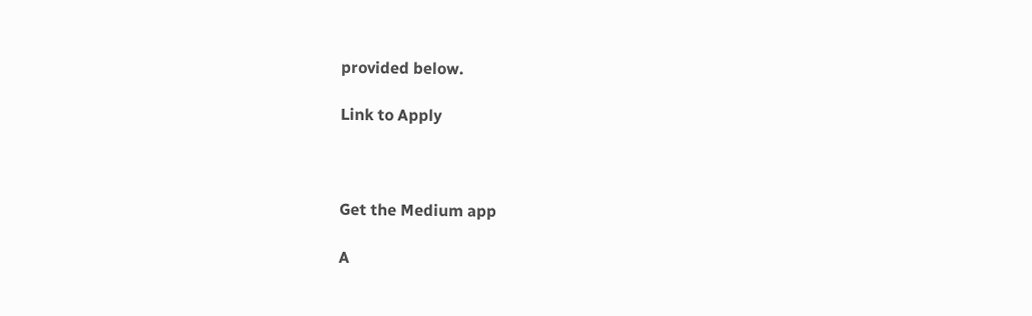provided below.

Link to Apply



Get the Medium app

A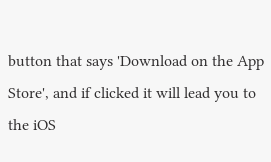button that says 'Download on the App Store', and if clicked it will lead you to the iOS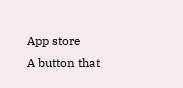App store
A button that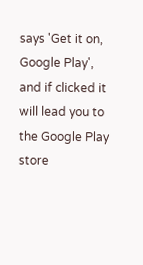says 'Get it on, Google Play', and if clicked it will lead you to the Google Play store